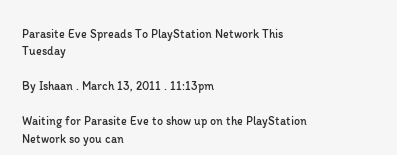Parasite Eve Spreads To PlayStation Network This Tuesday

By Ishaan . March 13, 2011 . 11:13pm

Waiting for Parasite Eve to show up on the PlayStation Network so you can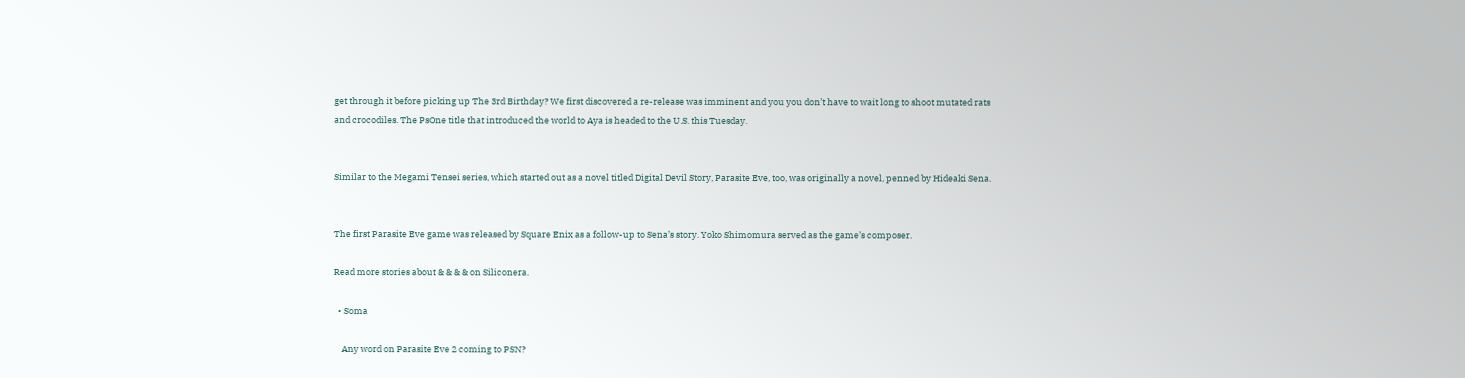get through it before picking up The 3rd Birthday? We first discovered a re-release was imminent and you you don’t have to wait long to shoot mutated rats and crocodiles. The PsOne title that introduced the world to Aya is headed to the U.S. this Tuesday.


Similar to the Megami Tensei series, which started out as a novel titled Digital Devil Story, Parasite Eve, too, was originally a novel, penned by Hideaki Sena.


The first Parasite Eve game was released by Square Enix as a follow-up to Sena’s story. Yoko Shimomura served as the game’s composer.

Read more stories about & & & & on Siliconera.

  • Soma

    Any word on Parasite Eve 2 coming to PSN?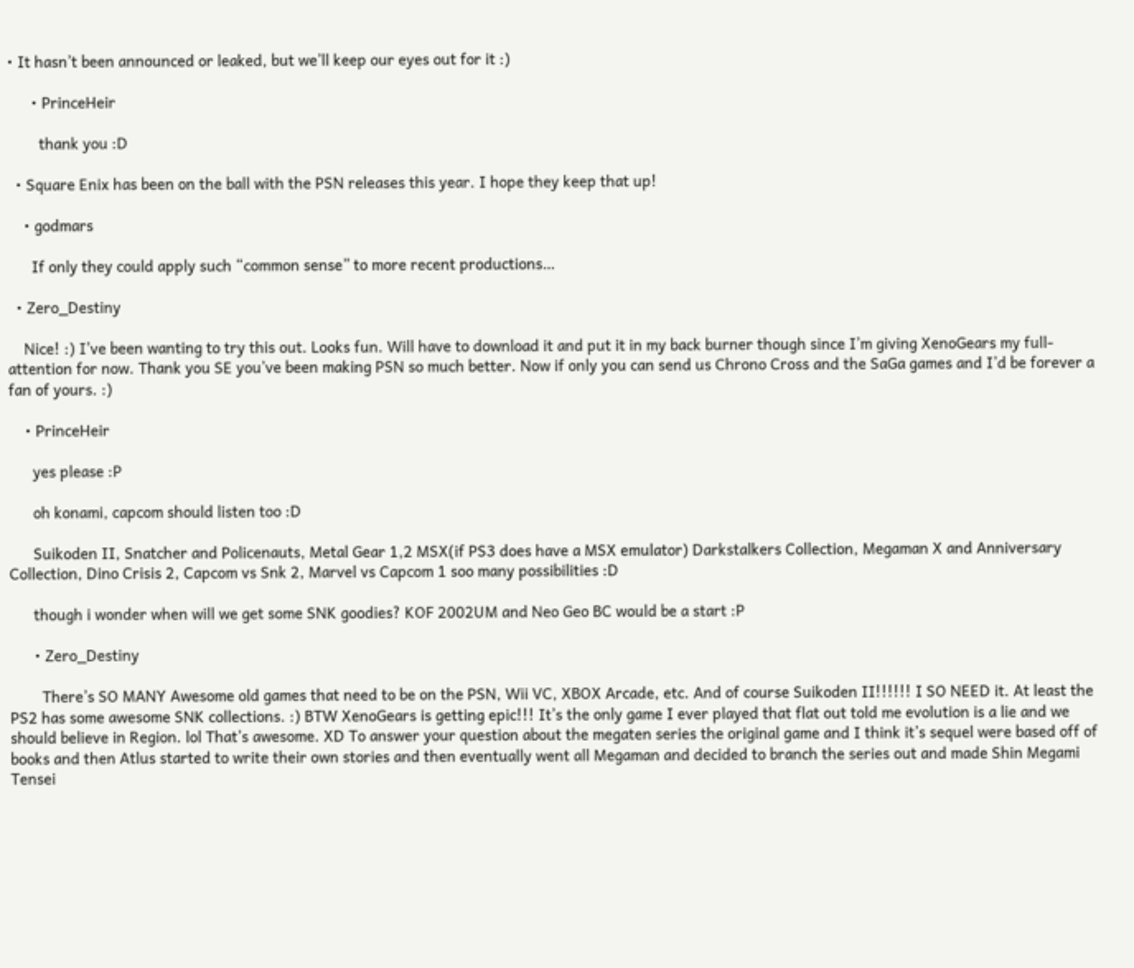• It hasn’t been announced or leaked, but we’ll keep our eyes out for it :)

      • PrinceHeir

        thank you :D

  • Square Enix has been on the ball with the PSN releases this year. I hope they keep that up!

    • godmars

      If only they could apply such “common sense” to more recent productions…

  • Zero_Destiny

    Nice! :) I’ve been wanting to try this out. Looks fun. Will have to download it and put it in my back burner though since I’m giving XenoGears my full-attention for now. Thank you SE you’ve been making PSN so much better. Now if only you can send us Chrono Cross and the SaGa games and I’d be forever a fan of yours. :)

    • PrinceHeir

      yes please :P

      oh konami, capcom should listen too :D

      Suikoden II, Snatcher and Policenauts, Metal Gear 1,2 MSX(if PS3 does have a MSX emulator) Darkstalkers Collection, Megaman X and Anniversary Collection, Dino Crisis 2, Capcom vs Snk 2, Marvel vs Capcom 1 soo many possibilities :D

      though i wonder when will we get some SNK goodies? KOF 2002UM and Neo Geo BC would be a start :P

      • Zero_Destiny

        There’s SO MANY Awesome old games that need to be on the PSN, Wii VC, XBOX Arcade, etc. And of course Suikoden II!!!!!! I SO NEED it. At least the PS2 has some awesome SNK collections. :) BTW XenoGears is getting epic!!! It’s the only game I ever played that flat out told me evolution is a lie and we should believe in Region. lol That’s awesome. XD To answer your question about the megaten series the original game and I think it’s sequel were based off of books and then Atlus started to write their own stories and then eventually went all Megaman and decided to branch the series out and made Shin Megami Tensei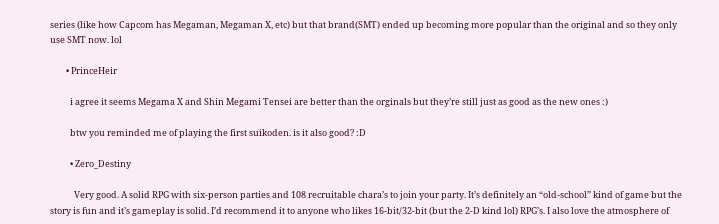series (like how Capcom has Megaman, Megaman X, etc) but that brand(SMT) ended up becoming more popular than the original and so they only use SMT now. lol

        • PrinceHeir

          i agree it seems Megama X and Shin Megami Tensei are better than the orginals but they’re still just as good as the new ones :)

          btw you reminded me of playing the first suikoden. is it also good? :D

          • Zero_Destiny

            Very good. A solid RPG with six-person parties and 108 recruitable chara’s to join your party. It’s definitely an “old-school” kind of game but the story is fun and it’s gameplay is solid. I’d recommend it to anyone who likes 16-bit/32-bit (but the 2-D kind lol) RPG’s. I also love the atmosphere of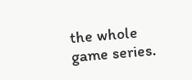the whole game series.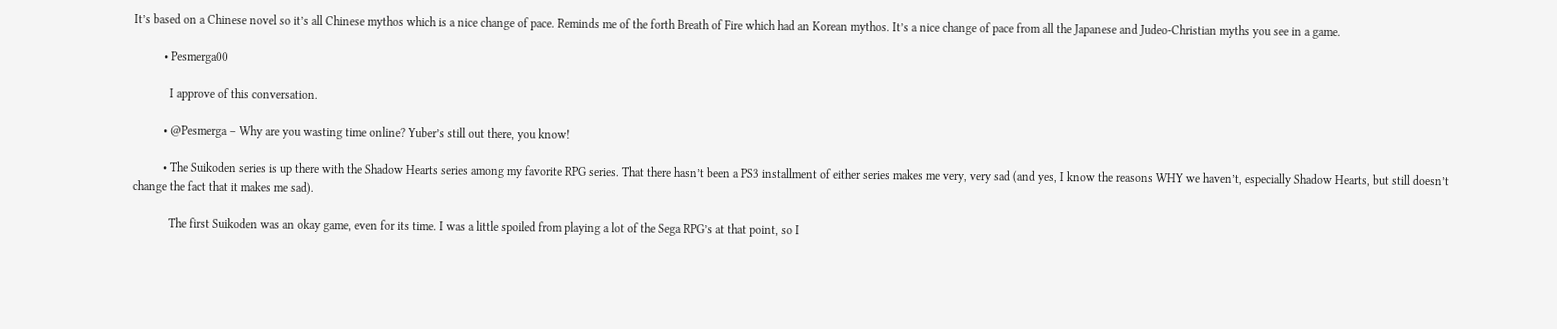It’s based on a Chinese novel so it’s all Chinese mythos which is a nice change of pace. Reminds me of the forth Breath of Fire which had an Korean mythos. It’s a nice change of pace from all the Japanese and Judeo-Christian myths you see in a game.

          • Pesmerga00

            I approve of this conversation.

          • @Pesmerga – Why are you wasting time online? Yuber’s still out there, you know!

          • The Suikoden series is up there with the Shadow Hearts series among my favorite RPG series. That there hasn’t been a PS3 installment of either series makes me very, very sad (and yes, I know the reasons WHY we haven’t, especially Shadow Hearts, but still doesn’t change the fact that it makes me sad).

            The first Suikoden was an okay game, even for its time. I was a little spoiled from playing a lot of the Sega RPG’s at that point, so I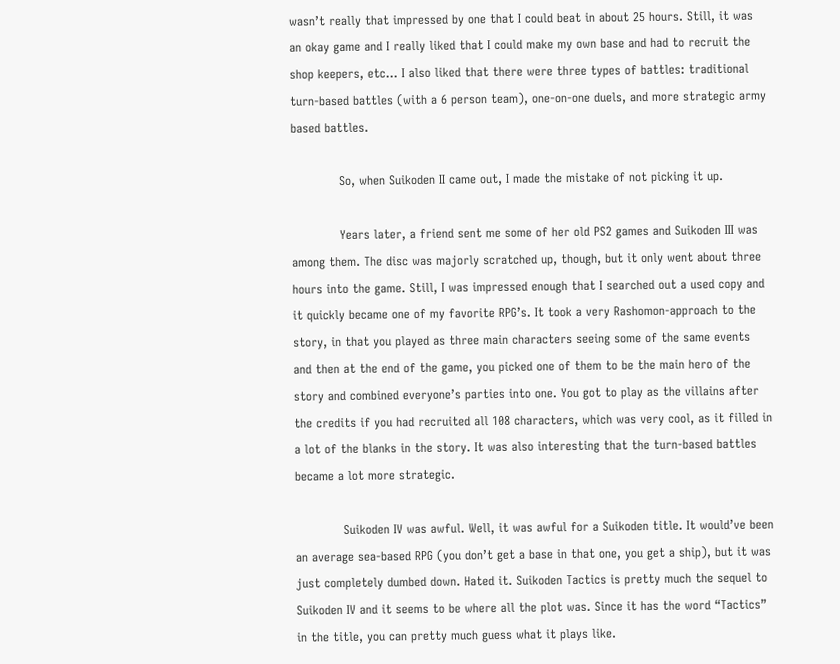wasn’t really that impressed by one that I could beat in about 25 hours. Still, it was an okay game and I really liked that I could make my own base and had to recruit the shop keepers, etc… I also liked that there were three types of battles: traditional turn-based battles (with a 6 person team), one-on-one duels, and more strategic army based battles.

            So, when Suikoden II came out, I made the mistake of not picking it up.

            Years later, a friend sent me some of her old PS2 games and Suikoden III was among them. The disc was majorly scratched up, though, but it only went about three hours into the game. Still, I was impressed enough that I searched out a used copy and it quickly became one of my favorite RPG’s. It took a very Rashomon-approach to the story, in that you played as three main characters seeing some of the same events and then at the end of the game, you picked one of them to be the main hero of the story and combined everyone’s parties into one. You got to play as the villains after the credits if you had recruited all 108 characters, which was very cool, as it filled in a lot of the blanks in the story. It was also interesting that the turn-based battles became a lot more strategic.

            Suikoden IV was awful. Well, it was awful for a Suikoden title. It would’ve been an average sea-based RPG (you don’t get a base in that one, you get a ship), but it was just completely dumbed down. Hated it. Suikoden Tactics is pretty much the sequel to Suikoden IV and it seems to be where all the plot was. Since it has the word “Tactics” in the title, you can pretty much guess what it plays like.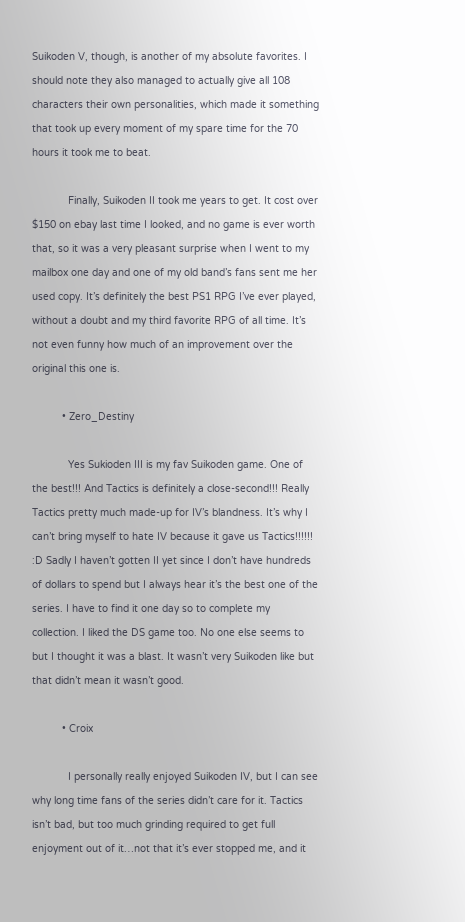Suikoden V, though, is another of my absolute favorites. I should note they also managed to actually give all 108 characters their own personalities, which made it something that took up every moment of my spare time for the 70 hours it took me to beat.

            Finally, Suikoden II took me years to get. It cost over $150 on ebay last time I looked, and no game is ever worth that, so it was a very pleasant surprise when I went to my mailbox one day and one of my old band’s fans sent me her used copy. It’s definitely the best PS1 RPG I’ve ever played, without a doubt and my third favorite RPG of all time. It’s not even funny how much of an improvement over the original this one is.

          • Zero_Destiny

            Yes Sukioden III is my fav Suikoden game. One of the best!!! And Tactics is definitely a close-second!!! Really Tactics pretty much made-up for IV’s blandness. It’s why I can’t bring myself to hate IV because it gave us Tactics!!!!!! :D Sadly I haven’t gotten II yet since I don’t have hundreds of dollars to spend but I always hear it’s the best one of the series. I have to find it one day so to complete my collection. I liked the DS game too. No one else seems to but I thought it was a blast. It wasn’t very Suikoden like but that didn’t mean it wasn’t good.

          • Croix

            I personally really enjoyed Suikoden IV, but I can see why long time fans of the series didn’t care for it. Tactics isn’t bad, but too much grinding required to get full enjoyment out of it…not that it’s ever stopped me, and it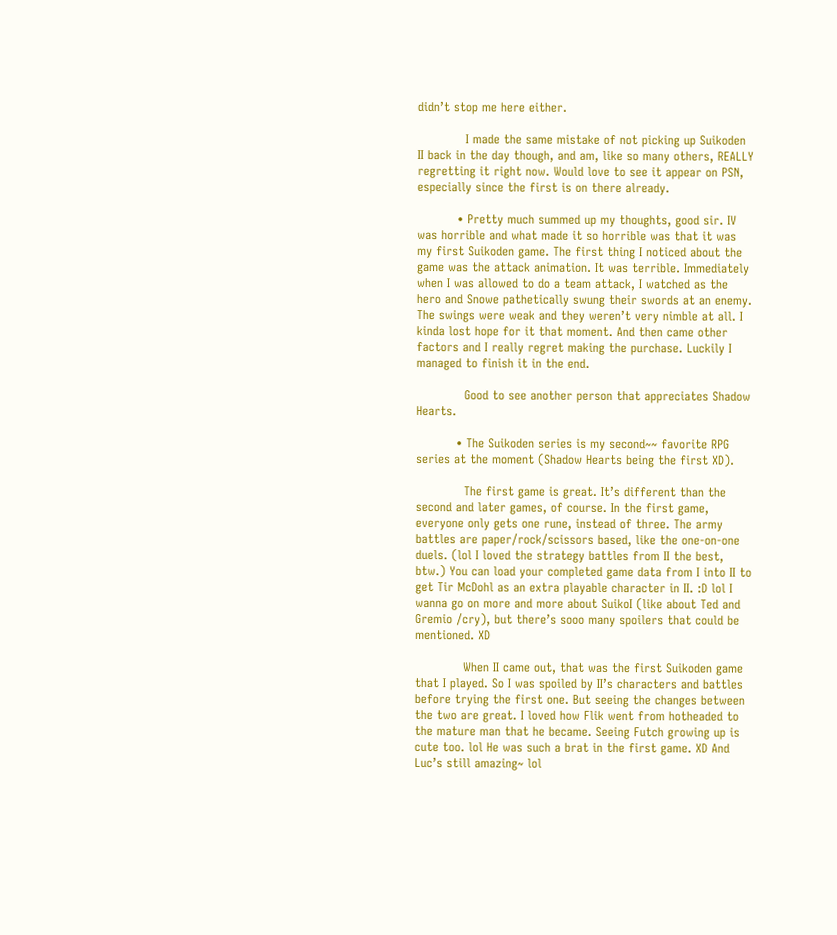didn’t stop me here either.

            I made the same mistake of not picking up Suikoden II back in the day though, and am, like so many others, REALLY regretting it right now. Would love to see it appear on PSN, especially since the first is on there already.

          • Pretty much summed up my thoughts, good sir. IV was horrible and what made it so horrible was that it was my first Suikoden game. The first thing I noticed about the game was the attack animation. It was terrible. Immediately when I was allowed to do a team attack, I watched as the hero and Snowe pathetically swung their swords at an enemy. The swings were weak and they weren’t very nimble at all. I kinda lost hope for it that moment. And then came other factors and I really regret making the purchase. Luckily I managed to finish it in the end.

            Good to see another person that appreciates Shadow Hearts.

          • The Suikoden series is my second~~ favorite RPG series at the moment (Shadow Hearts being the first XD).

            The first game is great. It’s different than the second and later games, of course. In the first game, everyone only gets one rune, instead of three. The army battles are paper/rock/scissors based, like the one-on-one duels. (lol I loved the strategy battles from II the best, btw.) You can load your completed game data from I into II to get Tir McDohl as an extra playable character in II. :D lol I wanna go on more and more about SuikoI (like about Ted and Gremio /cry), but there’s sooo many spoilers that could be mentioned. XD

            When II came out, that was the first Suikoden game that I played. So I was spoiled by II’s characters and battles before trying the first one. But seeing the changes between the two are great. I loved how Flik went from hotheaded to the mature man that he became. Seeing Futch growing up is cute too. lol He was such a brat in the first game. XD And Luc’s still amazing~ lol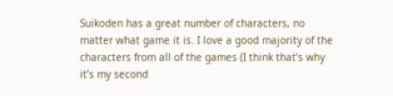Suikoden has a great number of characters, no matter what game it is. I love a good majority of the characters from all of the games (I think that’s why it’s my second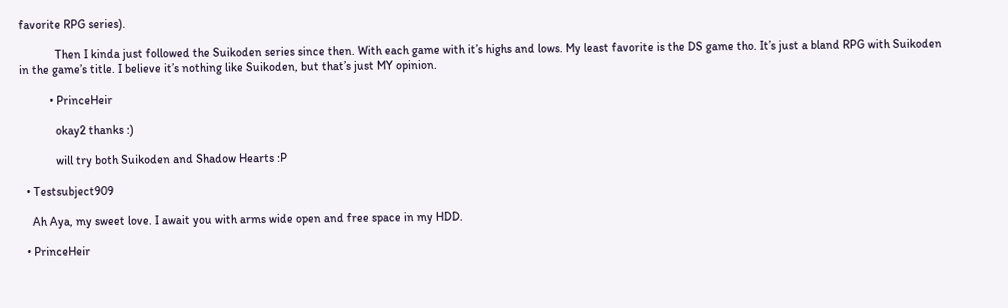favorite RPG series).

            Then I kinda just followed the Suikoden series since then. With each game with it’s highs and lows. My least favorite is the DS game tho. It’s just a bland RPG with Suikoden in the game’s title. I believe it’s nothing like Suikoden, but that’s just MY opinion.

          • PrinceHeir

            okay2 thanks :)

            will try both Suikoden and Shadow Hearts :P

  • Testsubject909

    Ah Aya, my sweet love. I await you with arms wide open and free space in my HDD.

  • PrinceHeir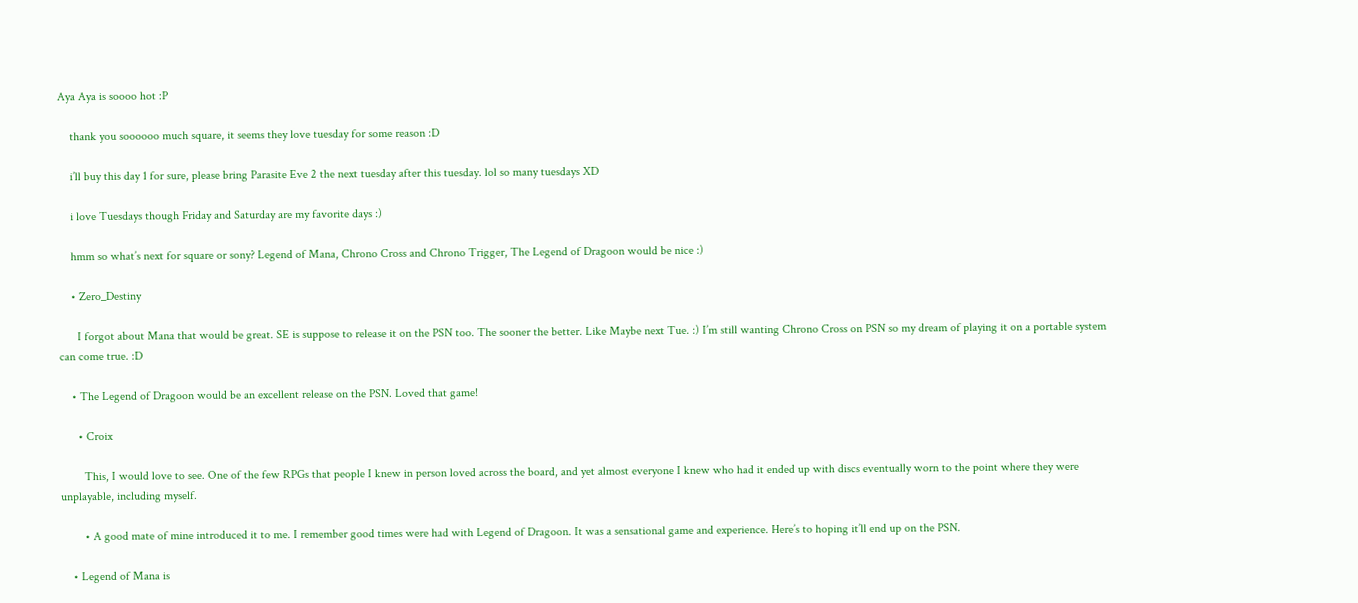Aya Aya is soooo hot :P

    thank you soooooo much square, it seems they love tuesday for some reason :D

    i’ll buy this day 1 for sure, please bring Parasite Eve 2 the next tuesday after this tuesday. lol so many tuesdays XD

    i love Tuesdays though Friday and Saturday are my favorite days :)

    hmm so what’s next for square or sony? Legend of Mana, Chrono Cross and Chrono Trigger, The Legend of Dragoon would be nice :)

    • Zero_Destiny

      I forgot about Mana that would be great. SE is suppose to release it on the PSN too. The sooner the better. Like Maybe next Tue. :) I’m still wanting Chrono Cross on PSN so my dream of playing it on a portable system can come true. :D

    • The Legend of Dragoon would be an excellent release on the PSN. Loved that game!

      • Croix

        This, I would love to see. One of the few RPGs that people I knew in person loved across the board, and yet almost everyone I knew who had it ended up with discs eventually worn to the point where they were unplayable, including myself.

        • A good mate of mine introduced it to me. I remember good times were had with Legend of Dragoon. It was a sensational game and experience. Here’s to hoping it’ll end up on the PSN.

    • Legend of Mana is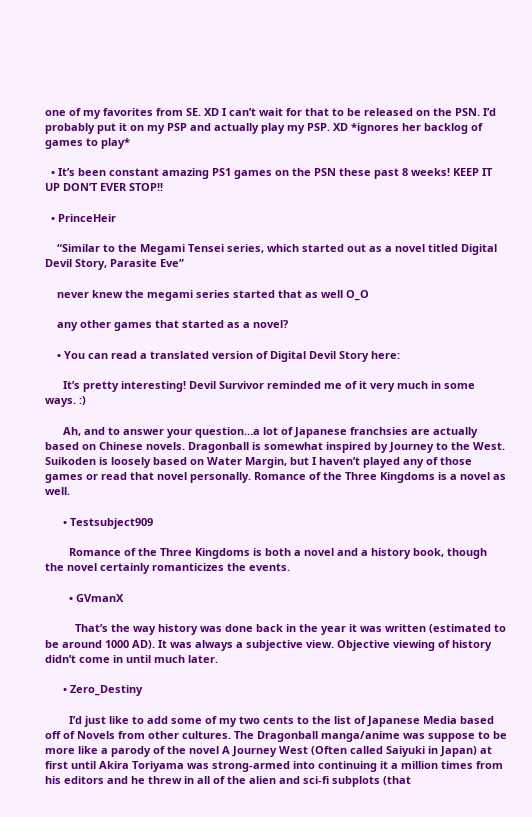one of my favorites from SE. XD I can’t wait for that to be released on the PSN. I’d probably put it on my PSP and actually play my PSP. XD *ignores her backlog of games to play*

  • It’s been constant amazing PS1 games on the PSN these past 8 weeks! KEEP IT UP DON’T EVER STOP!!

  • PrinceHeir

    “Similar to the Megami Tensei series, which started out as a novel titled Digital Devil Story, Parasite Eve”

    never knew the megami series started that as well O_O

    any other games that started as a novel?

    • You can read a translated version of Digital Devil Story here:

      It’s pretty interesting! Devil Survivor reminded me of it very much in some ways. :)

      Ah, and to answer your question…a lot of Japanese franchsies are actually based on Chinese novels. Dragonball is somewhat inspired by Journey to the West. Suikoden is loosely based on Water Margin, but I haven’t played any of those games or read that novel personally. Romance of the Three Kingdoms is a novel as well.

      • Testsubject909

        Romance of the Three Kingdoms is both a novel and a history book, though the novel certainly romanticizes the events.

        • GVmanX

          That’s the way history was done back in the year it was written (estimated to be around 1000 AD). It was always a subjective view. Objective viewing of history didn’t come in until much later.

      • Zero_Destiny

        I’d just like to add some of my two cents to the list of Japanese Media based off of Novels from other cultures. The Dragonball manga/anime was suppose to be more like a parody of the novel A Journey West (Often called Saiyuki in Japan) at first until Akira Toriyama was strong-armed into continuing it a million times from his editors and he threw in all of the alien and sci-fi subplots (that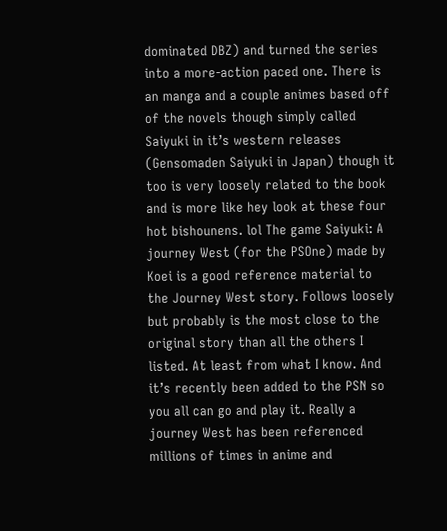dominated DBZ) and turned the series into a more-action paced one. There is an manga and a couple animes based off of the novels though simply called Saiyuki in it’s western releases (Gensomaden Saiyuki in Japan) though it too is very loosely related to the book and is more like hey look at these four hot bishounens. lol The game Saiyuki: A journey West (for the PSOne) made by Koei is a good reference material to the Journey West story. Follows loosely but probably is the most close to the original story than all the others I listed. At least from what I know. And it’s recently been added to the PSN so you all can go and play it. Really a journey West has been referenced millions of times in anime and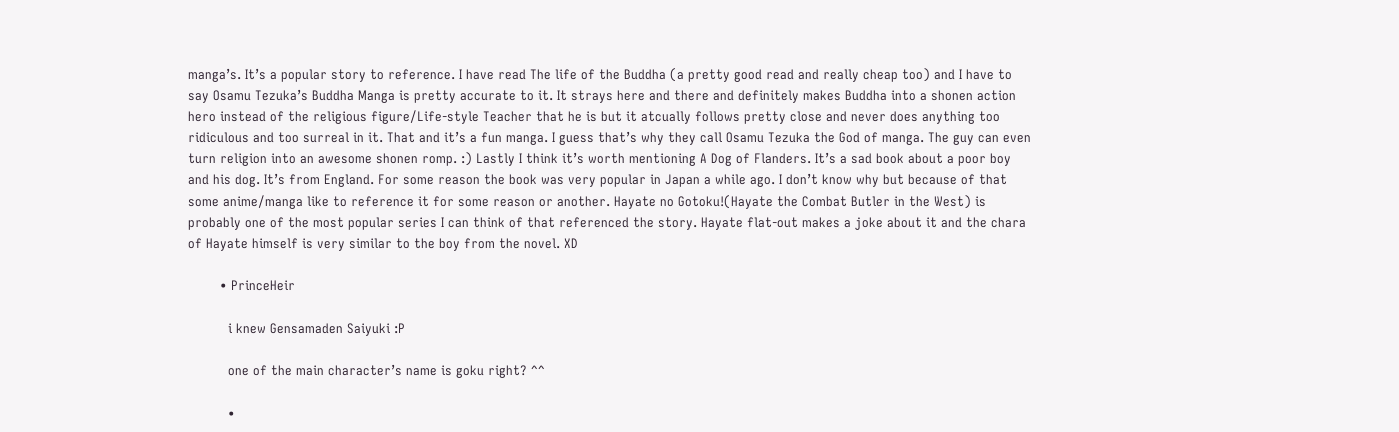manga’s. It’s a popular story to reference. I have read The life of the Buddha (a pretty good read and really cheap too) and I have to say Osamu Tezuka’s Buddha Manga is pretty accurate to it. It strays here and there and definitely makes Buddha into a shonen action hero instead of the religious figure/Life-style Teacher that he is but it atcually follows pretty close and never does anything too ridiculous and too surreal in it. That and it’s a fun manga. I guess that’s why they call Osamu Tezuka the God of manga. The guy can even turn religion into an awesome shonen romp. :) Lastly I think it’s worth mentioning A Dog of Flanders. It’s a sad book about a poor boy and his dog. It’s from England. For some reason the book was very popular in Japan a while ago. I don’t know why but because of that some anime/manga like to reference it for some reason or another. Hayate no Gotoku!(Hayate the Combat Butler in the West) is probably one of the most popular series I can think of that referenced the story. Hayate flat-out makes a joke about it and the chara of Hayate himself is very similar to the boy from the novel. XD

        • PrinceHeir

          i knew Gensamaden Saiyuki :P

          one of the main character’s name is goku right? ^^

          •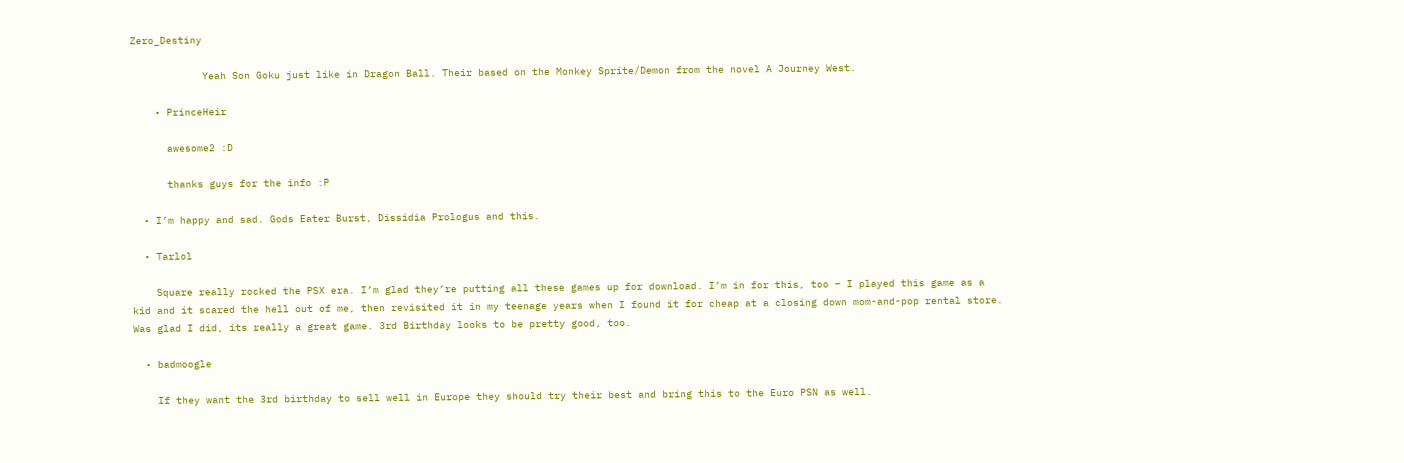Zero_Destiny

            Yeah Son Goku just like in Dragon Ball. Their based on the Monkey Sprite/Demon from the novel A Journey West.

    • PrinceHeir

      awesome2 :D

      thanks guys for the info :P

  • I’m happy and sad. Gods Eater Burst, Dissidia Prologus and this.

  • Tarlol

    Square really rocked the PSX era. I’m glad they’re putting all these games up for download. I’m in for this, too – I played this game as a kid and it scared the hell out of me, then revisited it in my teenage years when I found it for cheap at a closing down mom-and-pop rental store. Was glad I did, its really a great game. 3rd Birthday looks to be pretty good, too.

  • badmoogle

    If they want the 3rd birthday to sell well in Europe they should try their best and bring this to the Euro PSN as well.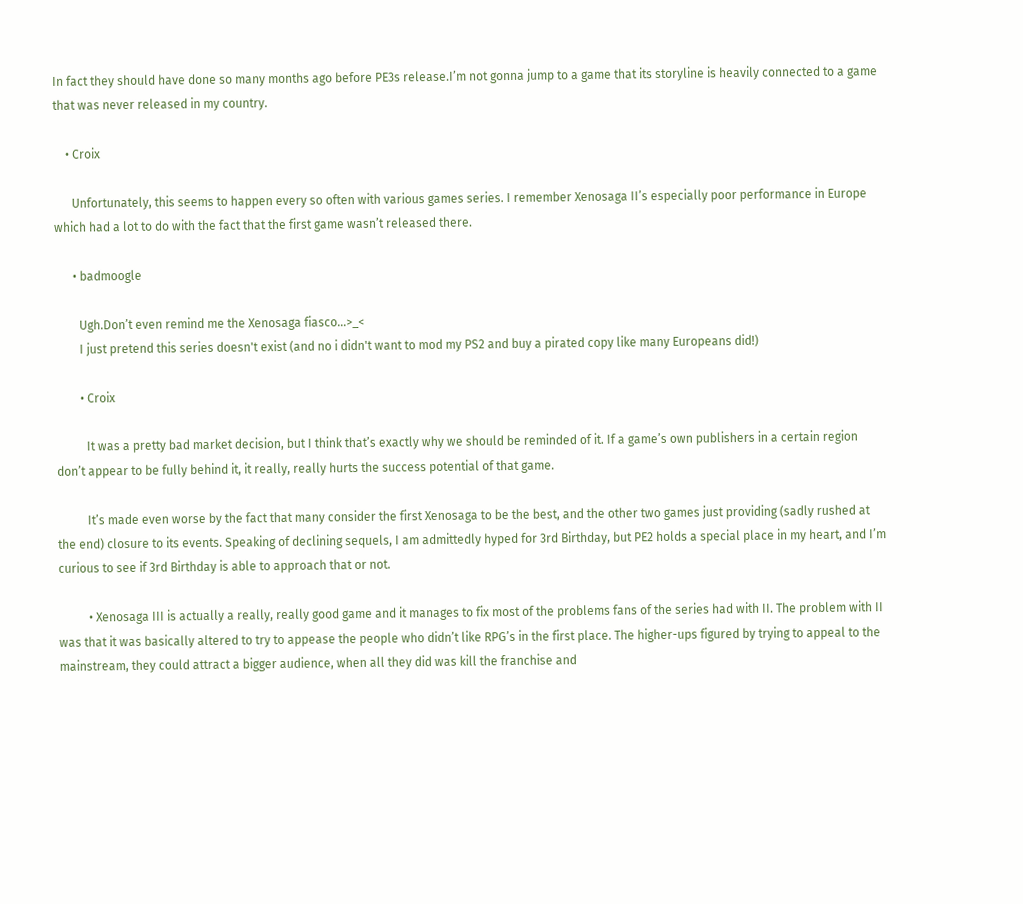In fact they should have done so many months ago before PE3s release.I’m not gonna jump to a game that its storyline is heavily connected to a game that was never released in my country.

    • Croix

      Unfortunately, this seems to happen every so often with various games series. I remember Xenosaga II’s especially poor performance in Europe which had a lot to do with the fact that the first game wasn’t released there.

      • badmoogle

        Ugh.Don’t even remind me the Xenosaga fiasco…>_<
        I just pretend this series doesn't exist (and no i didn't want to mod my PS2 and buy a pirated copy like many Europeans did!)

        • Croix

          It was a pretty bad market decision, but I think that’s exactly why we should be reminded of it. If a game’s own publishers in a certain region don’t appear to be fully behind it, it really, really hurts the success potential of that game.

          It’s made even worse by the fact that many consider the first Xenosaga to be the best, and the other two games just providing (sadly rushed at the end) closure to its events. Speaking of declining sequels, I am admittedly hyped for 3rd Birthday, but PE2 holds a special place in my heart, and I’m curious to see if 3rd Birthday is able to approach that or not.

          • Xenosaga III is actually a really, really good game and it manages to fix most of the problems fans of the series had with II. The problem with II was that it was basically altered to try to appease the people who didn’t like RPG’s in the first place. The higher-ups figured by trying to appeal to the mainstream, they could attract a bigger audience, when all they did was kill the franchise and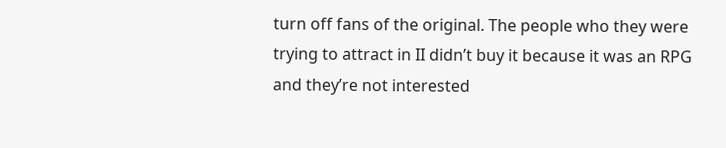turn off fans of the original. The people who they were trying to attract in II didn’t buy it because it was an RPG and they’re not interested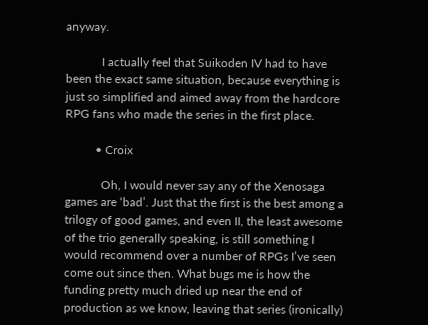anyway.

            I actually feel that Suikoden IV had to have been the exact same situation, because everything is just so simplified and aimed away from the hardcore RPG fans who made the series in the first place.

          • Croix

            Oh, I would never say any of the Xenosaga games are ‘bad’. Just that the first is the best among a trilogy of good games, and even II, the least awesome of the trio generally speaking, is still something I would recommend over a number of RPGs I’ve seen come out since then. What bugs me is how the funding pretty much dried up near the end of production as we know, leaving that series (ironically)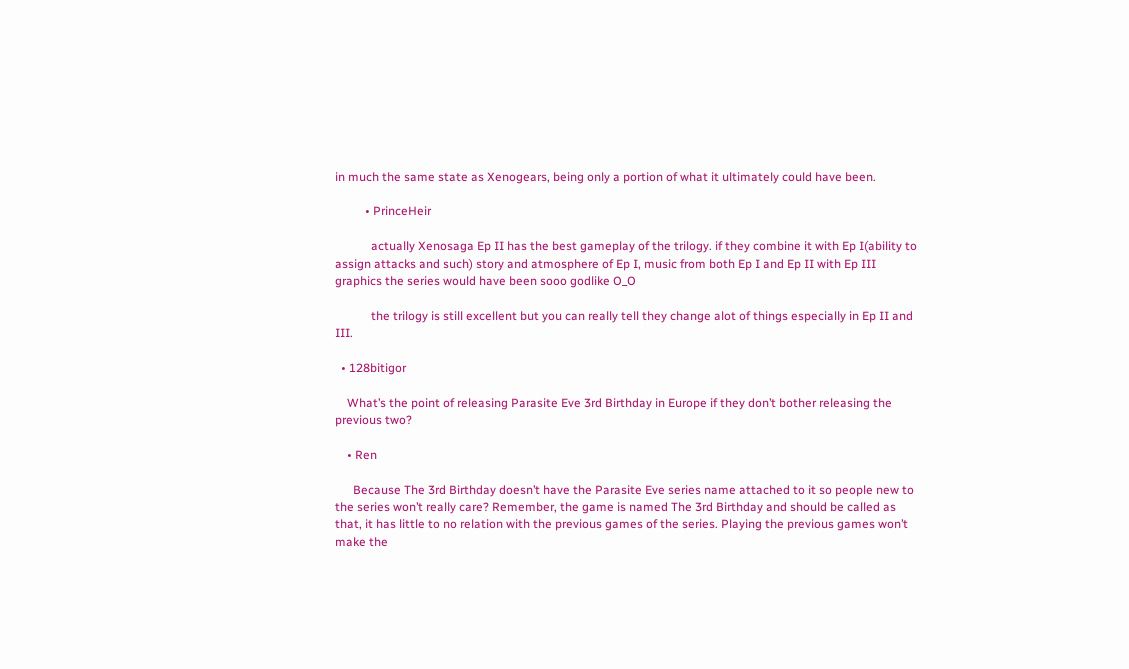in much the same state as Xenogears, being only a portion of what it ultimately could have been.

          • PrinceHeir

            actually Xenosaga Ep II has the best gameplay of the trilogy. if they combine it with Ep I(ability to assign attacks and such) story and atmosphere of Ep I, music from both Ep I and Ep II with Ep III graphics the series would have been sooo godlike O_O

            the trilogy is still excellent but you can really tell they change alot of things especially in Ep II and III.

  • 128bitigor

    What’s the point of releasing Parasite Eve 3rd Birthday in Europe if they don’t bother releasing the previous two?

    • Ren

      Because The 3rd Birthday doesn’t have the Parasite Eve series name attached to it so people new to the series won’t really care? Remember, the game is named The 3rd Birthday and should be called as that, it has little to no relation with the previous games of the series. Playing the previous games won’t make the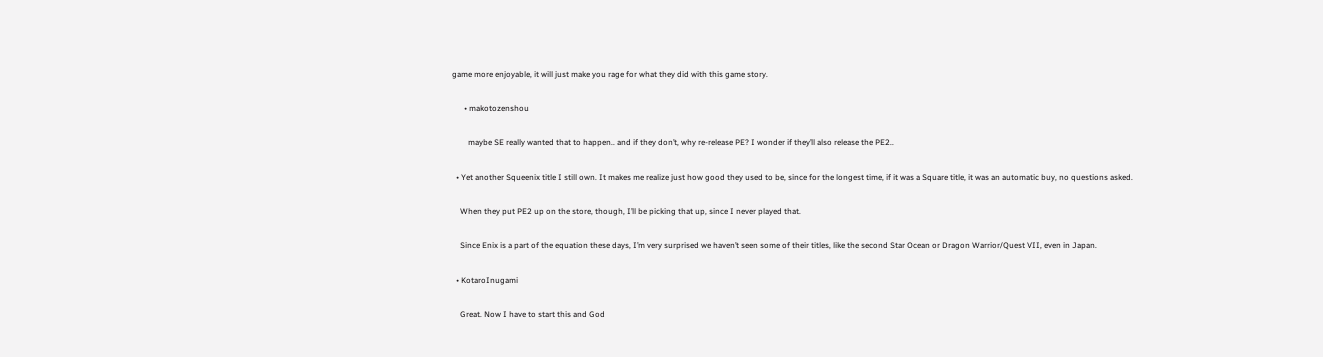game more enjoyable, it will just make you rage for what they did with this game story.

      • makotozenshou

        maybe SE really wanted that to happen.. and if they don’t, why re-release PE? I wonder if they’ll also release the PE2..

  • Yet another Squeenix title I still own. It makes me realize just how good they used to be, since for the longest time, if it was a Square title, it was an automatic buy, no questions asked.

    When they put PE2 up on the store, though, I’ll be picking that up, since I never played that.

    Since Enix is a part of the equation these days, I’m very surprised we haven’t seen some of their titles, like the second Star Ocean or Dragon Warrior/Quest VII, even in Japan.

  • KotaroInugami

    Great. Now I have to start this and God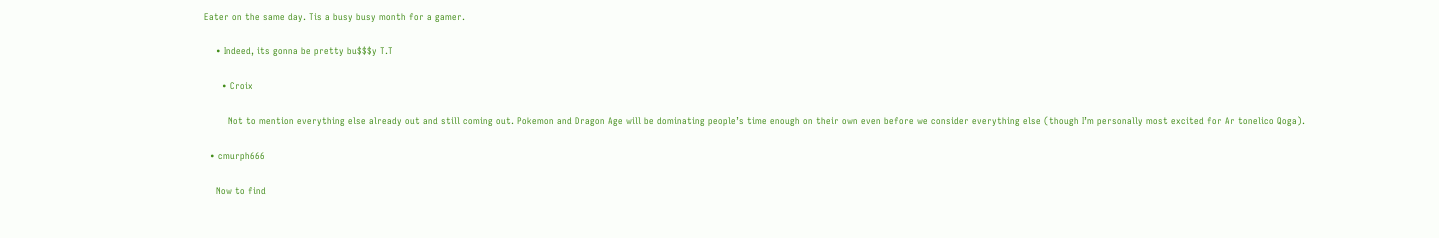Eater on the same day. Tis a busy busy month for a gamer.

    • Indeed, its gonna be pretty bu$$$y T.T

      • Croix

        Not to mention everything else already out and still coming out. Pokemon and Dragon Age will be dominating people’s time enough on their own even before we consider everything else (though I’m personally most excited for Ar tonelico Qoga).

  • cmurph666

    Now to find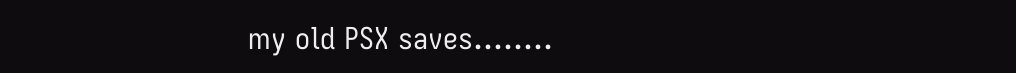my old PSX saves……..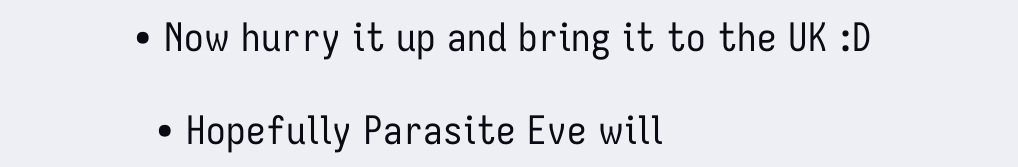• Now hurry it up and bring it to the UK :D

  • Hopefully Parasite Eve will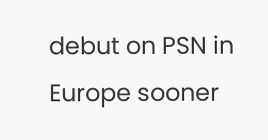debut on PSN in Europe sooner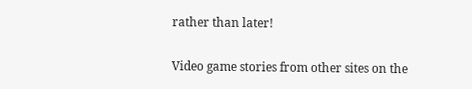rather than later!

Video game stories from other sites on the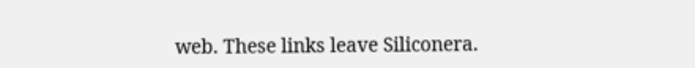web. These links leave Siliconera.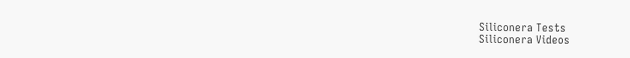Siliconera Tests
Siliconera Videos